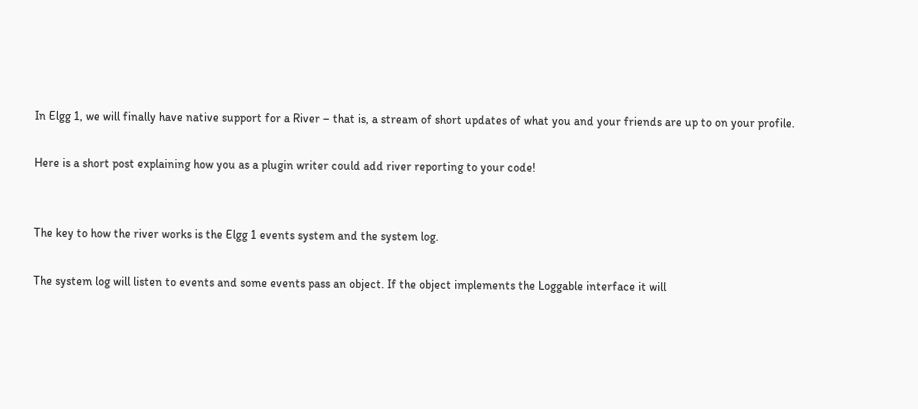In Elgg 1, we will finally have native support for a River – that is, a stream of short updates of what you and your friends are up to on your profile.

Here is a short post explaining how you as a plugin writer could add river reporting to your code!


The key to how the river works is the Elgg 1 events system and the system log.

The system log will listen to events and some events pass an object. If the object implements the Loggable interface it will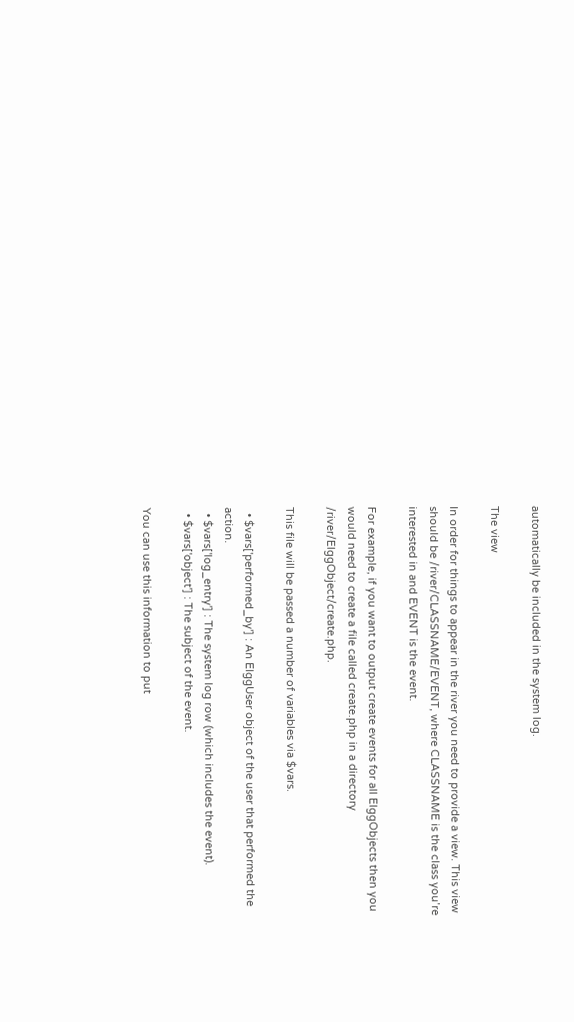automatically be included in the system log.

The view

In order for things to appear in the river you need to provide a view. This view should be /river/CLASSNAME/EVENT, where CLASSNAME is the class you’re interested in and EVENT is the event.

For example, if you want to output create events for all ElggObjects then you would need to create a file called create.php in a directory /river/ElggObject/create.php.

This file will be passed a number of variables via $vars.

  • $vars['performed_by'] : An ElggUser object of the user that performed the action.
  • $vars['log_entry'] : The system log row (which includes the event).
  • $vars['object'] : The subject of the event.

You can use this information to put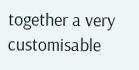together a very customisable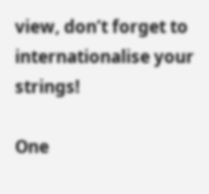view, don’t forget to internationalise your strings!

One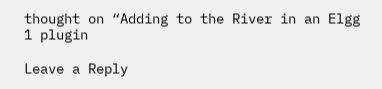thought on “Adding to the River in an Elgg 1 plugin

Leave a Reply